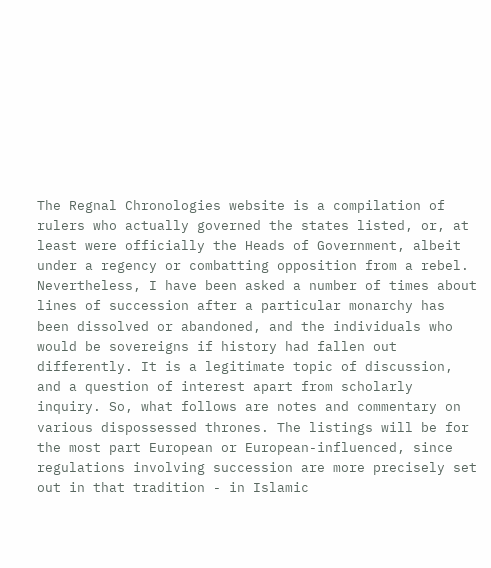The Regnal Chronologies website is a compilation of rulers who actually governed the states listed, or, at least were officially the Heads of Government, albeit under a regency or combatting opposition from a rebel. Nevertheless, I have been asked a number of times about lines of succession after a particular monarchy has been dissolved or abandoned, and the individuals who would be sovereigns if history had fallen out differently. It is a legitimate topic of discussion, and a question of interest apart from scholarly inquiry. So, what follows are notes and commentary on various dispossessed thrones. The listings will be for the most part European or European-influenced, since regulations involving succession are more precisely set out in that tradition - in Islamic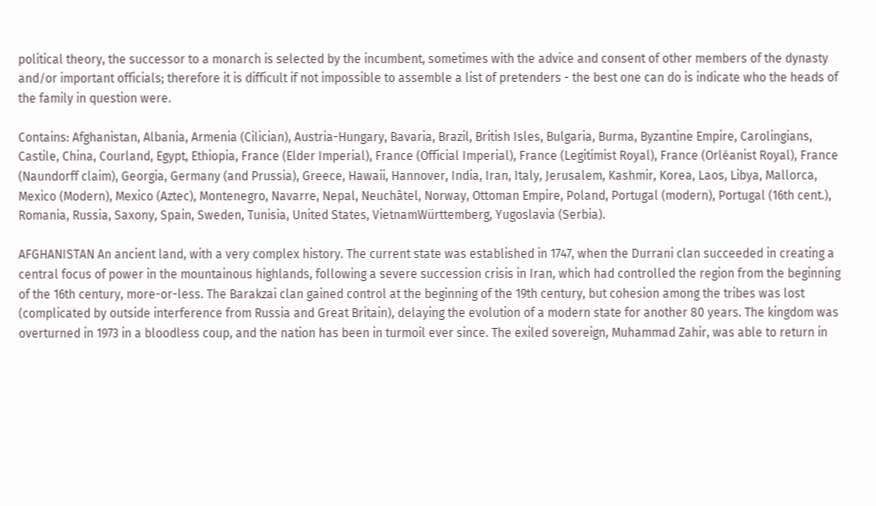political theory, the successor to a monarch is selected by the incumbent, sometimes with the advice and consent of other members of the dynasty and/or important officials; therefore it is difficult if not impossible to assemble a list of pretenders - the best one can do is indicate who the heads of the family in question were.

Contains: Afghanistan, Albania, Armenia (Cilician), Austria-Hungary, Bavaria, Brazil, British Isles, Bulgaria, Burma, Byzantine Empire, Carolingians, Castile, China, Courland, Egypt, Ethiopia, France (Elder Imperial), France (Official Imperial), France (Legitimist Royal), France (Orléanist Royal), France (Naundorff claim), Georgia, Germany (and Prussia), Greece, Hawaii, Hannover, India, Iran, Italy, Jerusalem, Kashmir, Korea, Laos, Libya, Mallorca, Mexico (Modern), Mexico (Aztec), Montenegro, Navarre, Nepal, Neuchâtel, Norway, Ottoman Empire, Poland, Portugal (modern), Portugal (16th cent.), Romania, Russia, Saxony, Spain, Sweden, Tunisia, United States, VietnamWürttemberg, Yugoslavia (Serbia).

AFGHANISTAN An ancient land, with a very complex history. The current state was established in 1747, when the Durrani clan succeeded in creating a central focus of power in the mountainous highlands, following a severe succession crisis in Iran, which had controlled the region from the beginning of the 16th century, more-or-less. The Barakzai clan gained control at the beginning of the 19th century, but cohesion among the tribes was lost (complicated by outside interference from Russia and Great Britain), delaying the evolution of a modern state for another 80 years. The kingdom was overturned in 1973 in a bloodless coup, and the nation has been in turmoil ever since. The exiled sovereign, Muhammad Zahir, was able to return in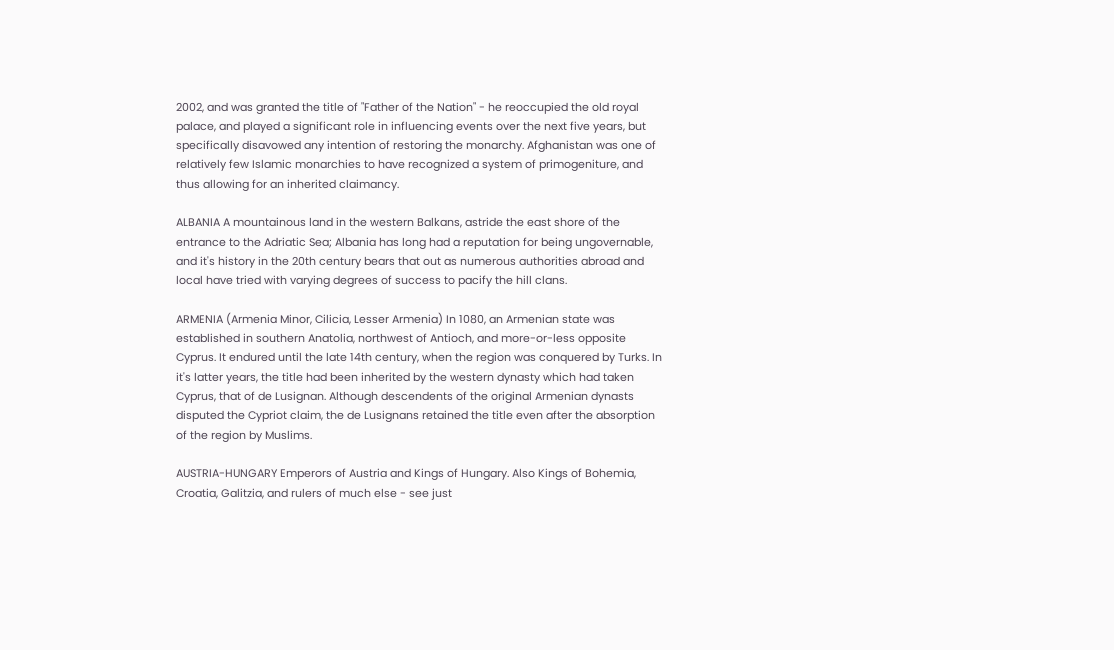2002, and was granted the title of "Father of the Nation" - he reoccupied the old royal palace, and played a significant role in influencing events over the next five years, but specifically disavowed any intention of restoring the monarchy. Afghanistan was one of relatively few Islamic monarchies to have recognized a system of primogeniture, and thus allowing for an inherited claimancy.

ALBANIA A mountainous land in the western Balkans, astride the east shore of the entrance to the Adriatic Sea; Albania has long had a reputation for being ungovernable, and it's history in the 20th century bears that out as numerous authorities abroad and local have tried with varying degrees of success to pacify the hill clans.

ARMENIA (Armenia Minor, Cilicia, Lesser Armenia) In 1080, an Armenian state was established in southern Anatolia, northwest of Antioch, and more-or-less opposite Cyprus. It endured until the late 14th century, when the region was conquered by Turks. In it's latter years, the title had been inherited by the western dynasty which had taken Cyprus, that of de Lusignan. Although descendents of the original Armenian dynasts disputed the Cypriot claim, the de Lusignans retained the title even after the absorption of the region by Muslims.

AUSTRIA-HUNGARY Emperors of Austria and Kings of Hungary. Also Kings of Bohemia, Croatia, Galitzia, and rulers of much else - see just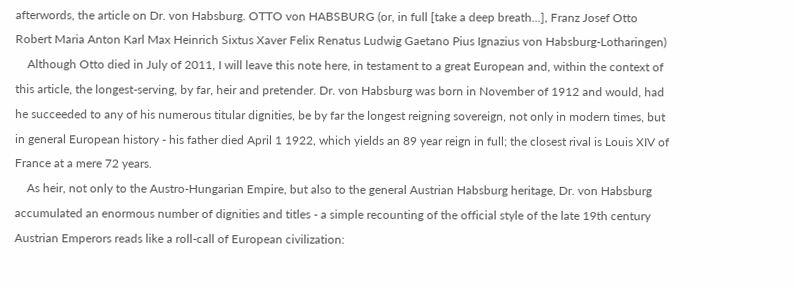afterwords, the article on Dr. von Habsburg. OTTO von HABSBURG (or, in full [take a deep breath...], Franz Josef Otto Robert Maria Anton Karl Max Heinrich Sixtus Xaver Felix Renatus Ludwig Gaetano Pius Ignazius von Habsburg-Lotharingen)
    Although Otto died in July of 2011, I will leave this note here, in testament to a great European and, within the context of this article, the longest-serving, by far, heir and pretender. Dr. von Habsburg was born in November of 1912 and would, had he succeeded to any of his numerous titular dignities, be by far the longest reigning sovereign, not only in modern times, but in general European history - his father died April 1 1922, which yields an 89 year reign in full; the closest rival is Louis XIV of France at a mere 72 years.
    As heir, not only to the Austro-Hungarian Empire, but also to the general Austrian Habsburg heritage, Dr. von Habsburg accumulated an enormous number of dignities and titles - a simple recounting of the official style of the late 19th century Austrian Emperors reads like a roll-call of European civilization: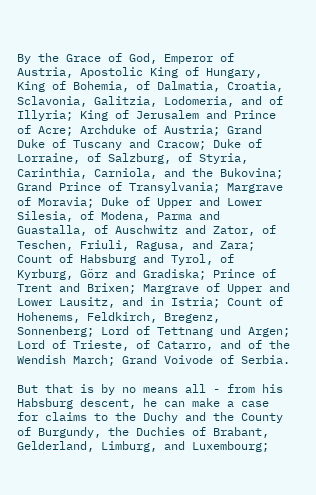By the Grace of God, Emperor of Austria, Apostolic King of Hungary, King of Bohemia, of Dalmatia, Croatia, Sclavonia, Galitzia, Lodomeria, and of Illyria; King of Jerusalem and Prince of Acre; Archduke of Austria; Grand Duke of Tuscany and Cracow; Duke of Lorraine, of Salzburg, of Styria, Carinthia, Carniola, and the Bukovina; Grand Prince of Transylvania; Margrave of Moravia; Duke of Upper and Lower Silesia, of Modena, Parma and Guastalla, of Auschwitz and Zator, of Teschen, Friuli, Ragusa, and Zara; Count of Habsburg and Tyrol, of Kyrburg, Görz and Gradiska; Prince of Trent and Brixen; Margrave of Upper and Lower Lausitz, and in Istria; Count of Hohenems, Feldkirch, Bregenz, Sonnenberg; Lord of Tettnang und Argen; Lord of Trieste, of Catarro, and of the Wendish March; Grand Voivode of Serbia.

But that is by no means all - from his Habsburg descent, he can make a case for claims to the Duchy and the County of Burgundy, the Duchies of Brabant, Gelderland, Limburg, and Luxembourg;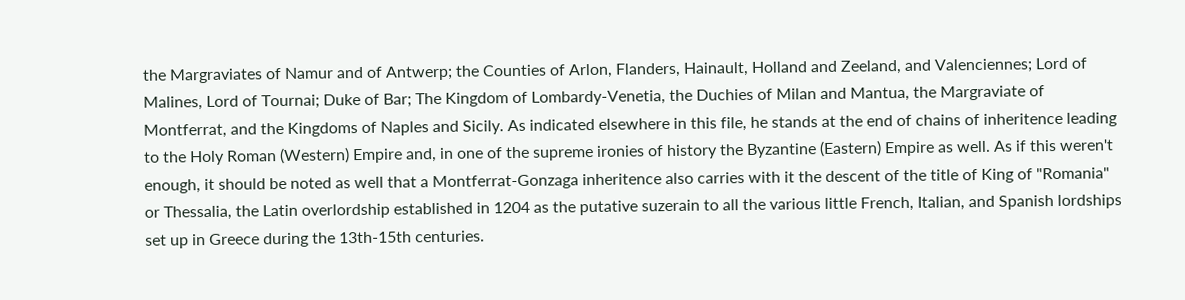the Margraviates of Namur and of Antwerp; the Counties of Arlon, Flanders, Hainault, Holland and Zeeland, and Valenciennes; Lord of Malines, Lord of Tournai; Duke of Bar; The Kingdom of Lombardy-Venetia, the Duchies of Milan and Mantua, the Margraviate of Montferrat, and the Kingdoms of Naples and Sicily. As indicated elsewhere in this file, he stands at the end of chains of inheritence leading to the Holy Roman (Western) Empire and, in one of the supreme ironies of history the Byzantine (Eastern) Empire as well. As if this weren't enough, it should be noted as well that a Montferrat-Gonzaga inheritence also carries with it the descent of the title of King of "Romania" or Thessalia, the Latin overlordship established in 1204 as the putative suzerain to all the various little French, Italian, and Spanish lordships set up in Greece during the 13th-15th centuries.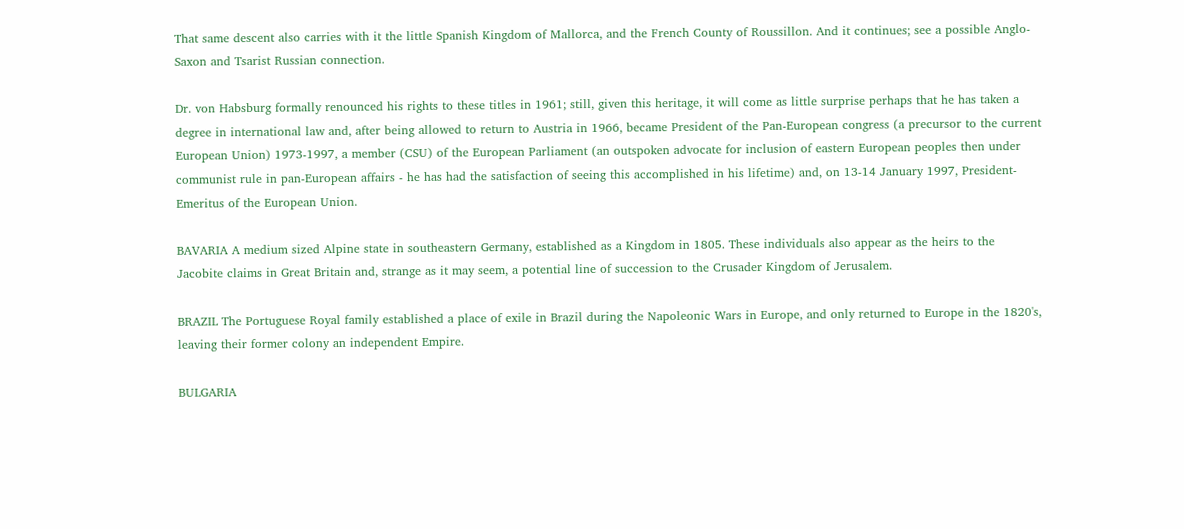That same descent also carries with it the little Spanish Kingdom of Mallorca, and the French County of Roussillon. And it continues; see a possible Anglo-Saxon and Tsarist Russian connection.

Dr. von Habsburg formally renounced his rights to these titles in 1961; still, given this heritage, it will come as little surprise perhaps that he has taken a degree in international law and, after being allowed to return to Austria in 1966, became President of the Pan-European congress (a precursor to the current European Union) 1973-1997, a member (CSU) of the European Parliament (an outspoken advocate for inclusion of eastern European peoples then under communist rule in pan-European affairs - he has had the satisfaction of seeing this accomplished in his lifetime) and, on 13-14 January 1997, President-Emeritus of the European Union.

BAVARIA A medium sized Alpine state in southeastern Germany, established as a Kingdom in 1805. These individuals also appear as the heirs to the Jacobite claims in Great Britain and, strange as it may seem, a potential line of succession to the Crusader Kingdom of Jerusalem.

BRAZIL The Portuguese Royal family established a place of exile in Brazil during the Napoleonic Wars in Europe, and only returned to Europe in the 1820's, leaving their former colony an independent Empire.

BULGARIA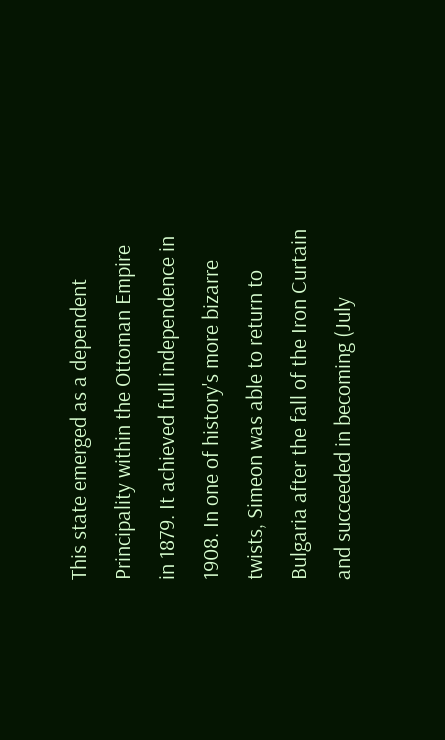This state emerged as a dependent Principality within the Ottoman Empire in 1879. It achieved full independence in 1908. In one of history's more bizarre twists, Simeon was able to return to Bulgaria after the fall of the Iron Curtain and succeeded in becoming (July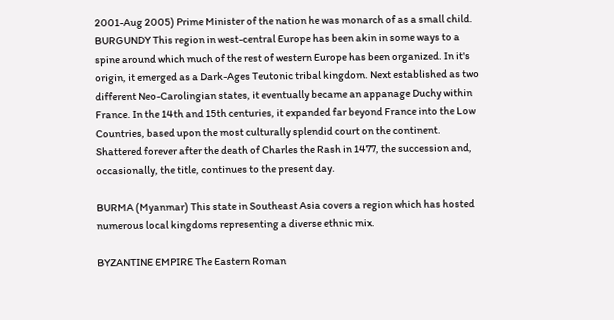2001-Aug 2005) Prime Minister of the nation he was monarch of as a small child.
BURGUNDY This region in west-central Europe has been akin in some ways to a spine around which much of the rest of western Europe has been organized. In it's origin, it emerged as a Dark-Ages Teutonic tribal kingdom. Next established as two different Neo-Carolingian states, it eventually became an appanage Duchy within France. In the 14th and 15th centuries, it expanded far beyond France into the Low Countries, based upon the most culturally splendid court on the continent. Shattered forever after the death of Charles the Rash in 1477, the succession and, occasionally, the title, continues to the present day.

BURMA (Myanmar) This state in Southeast Asia covers a region which has hosted numerous local kingdoms representing a diverse ethnic mix.

BYZANTINE EMPIRE The Eastern Roman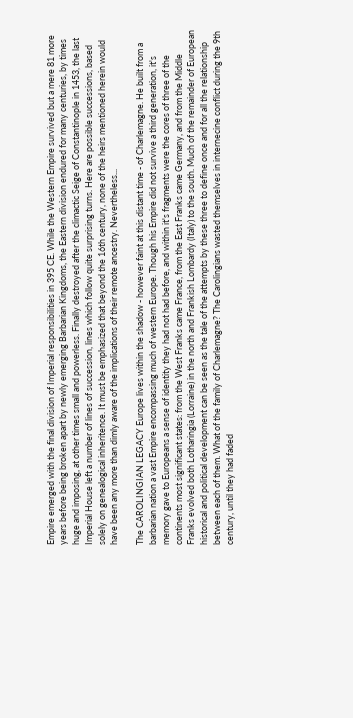Empire emerged with the final division of Imperial responsibilities in 395 CE. While the Western Empire survived but a mere 81 more years before being broken apart by newly emerging Barbarian Kingdoms, the Eastern division endured for many centuries, by times huge and imposing, at other times small and powerless. Finally destroyed after the climactic Seige of Constantinople in 1453, the last Imperial House left a number of lines of succession, lines which follow quite surprising turns. Here are possible successions, based solely on genealogical inheritence. It must be emphasized that beyond the 16th century, none of the heirs mentioned herein would have been any more than dimly aware of the implications of their remote ancestry. Nevertheless...

The CAROLINGIAN LEGACY Europe lives within the shadow - however faint at this distant time - of Charlemagne. He built from a barbarian nation a vast Empire encompassing much of western Europe. Though his Empire did not survive a third generation, it's memory gave to Europeans a sense of identity they had not had before, and within it's fragments were the cores of three of the continents most significant states: from the West Franks came France, from the East Franks came Germany, and from the Middle Franks evolved both Lotharingia (Lorraine) in the north and Frankish Lombardy (Italy) to the south. Much of the remainder of European historical and political development can be seen as the tale of the attempts by these three to define once and for all the relationship between each of them. What of the family of Charlemagne? The Carolingians wasted themselves in internecine conflict during the 9th century, until they had faded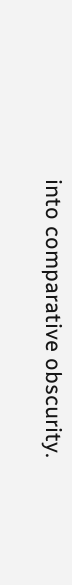into comparative obscurity.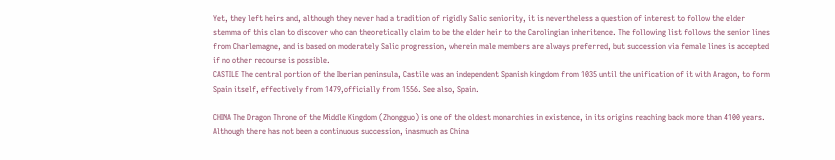Yet, they left heirs and, although they never had a tradition of rigidly Salic seniority, it is nevertheless a question of interest to follow the elder stemma of this clan to discover who can theoretically claim to be the elder heir to the Carolingian inheritence. The following list follows the senior lines from Charlemagne, and is based on moderately Salic progression, wherein male members are always preferred, but succession via female lines is accepted if no other recourse is possible.
CASTILE The central portion of the Iberian peninsula, Castile was an independent Spanish kingdom from 1035 until the unification of it with Aragon, to form Spain itself, effectively from 1479,officially from 1556. See also, Spain.

CHINA The Dragon Throne of the Middle Kingdom (Zhongguo) is one of the oldest monarchies in existence, in its origins reaching back more than 4100 years. Although there has not been a continuous succession, inasmuch as China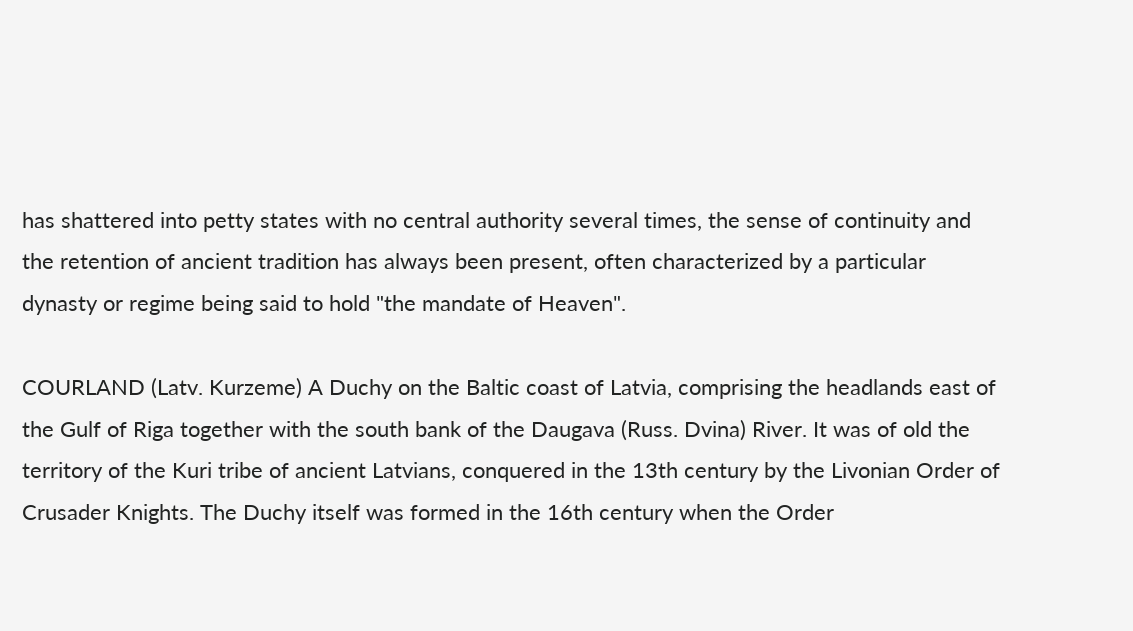has shattered into petty states with no central authority several times, the sense of continuity and the retention of ancient tradition has always been present, often characterized by a particular dynasty or regime being said to hold "the mandate of Heaven".

COURLAND (Latv. Kurzeme) A Duchy on the Baltic coast of Latvia, comprising the headlands east of the Gulf of Riga together with the south bank of the Daugava (Russ. Dvina) River. It was of old the territory of the Kuri tribe of ancient Latvians, conquered in the 13th century by the Livonian Order of Crusader Knights. The Duchy itself was formed in the 16th century when the Order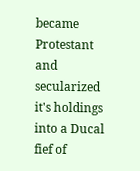became Protestant and secularized it's holdings into a Ducal fief of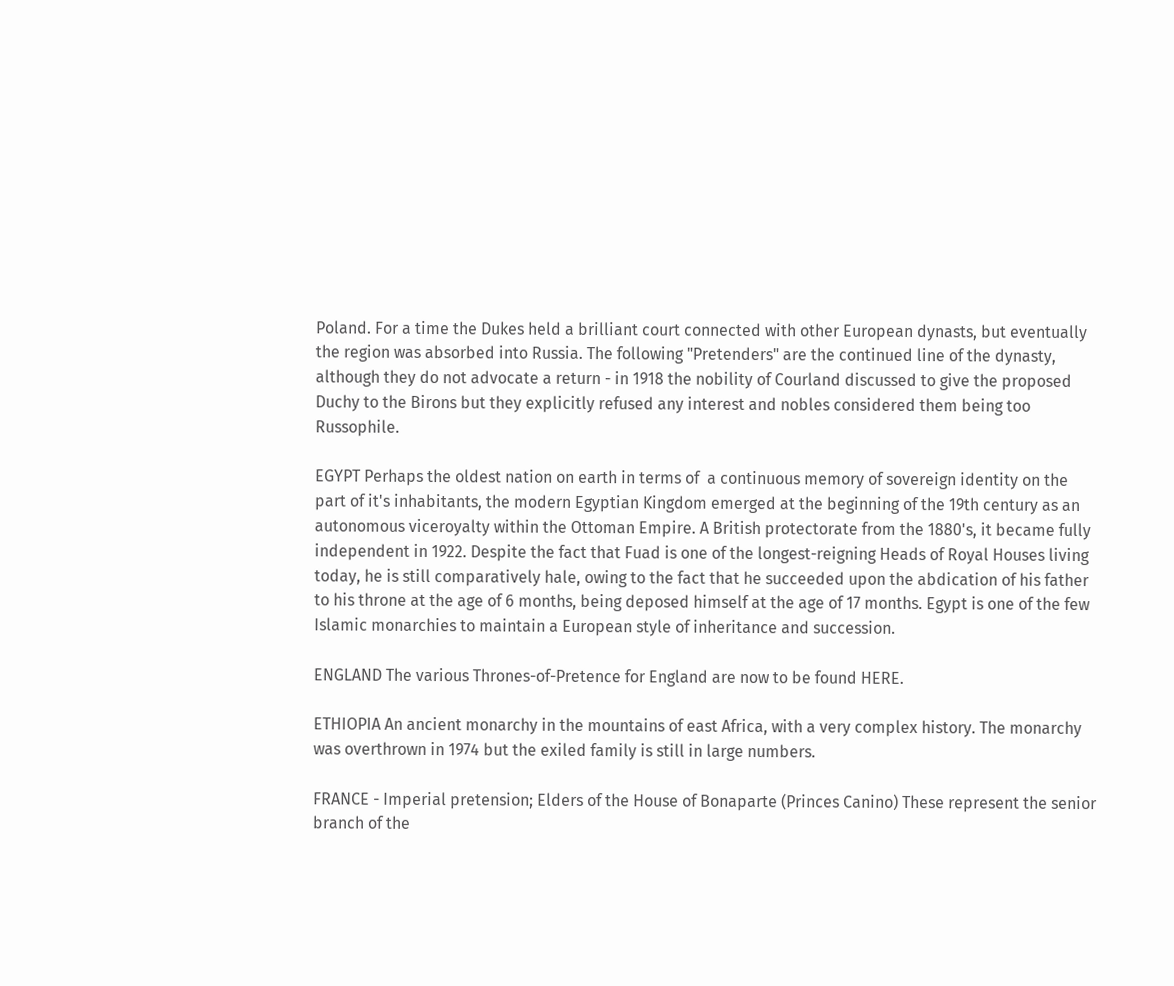Poland. For a time the Dukes held a brilliant court connected with other European dynasts, but eventually the region was absorbed into Russia. The following "Pretenders" are the continued line of the dynasty, although they do not advocate a return - in 1918 the nobility of Courland discussed to give the proposed Duchy to the Birons but they explicitly refused any interest and nobles considered them being too Russophile.

EGYPT Perhaps the oldest nation on earth in terms of  a continuous memory of sovereign identity on the part of it's inhabitants, the modern Egyptian Kingdom emerged at the beginning of the 19th century as an autonomous viceroyalty within the Ottoman Empire. A British protectorate from the 1880's, it became fully independent in 1922. Despite the fact that Fuad is one of the longest-reigning Heads of Royal Houses living today, he is still comparatively hale, owing to the fact that he succeeded upon the abdication of his father to his throne at the age of 6 months, being deposed himself at the age of 17 months. Egypt is one of the few Islamic monarchies to maintain a European style of inheritance and succession.

ENGLAND The various Thrones-of-Pretence for England are now to be found HERE.

ETHIOPIA An ancient monarchy in the mountains of east Africa, with a very complex history. The monarchy was overthrown in 1974 but the exiled family is still in large numbers.

FRANCE - Imperial pretension; Elders of the House of Bonaparte (Princes Canino) These represent the senior branch of the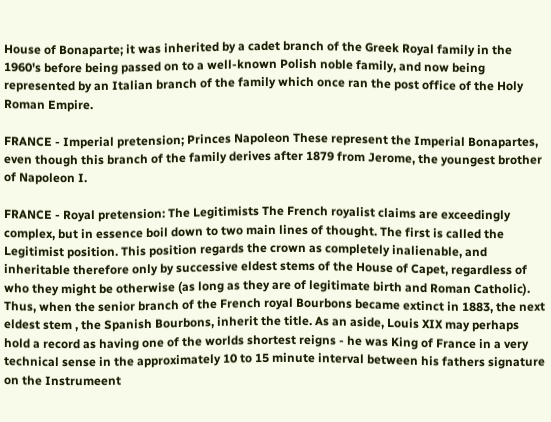House of Bonaparte; it was inherited by a cadet branch of the Greek Royal family in the 1960's before being passed on to a well-known Polish noble family, and now being represented by an Italian branch of the family which once ran the post office of the Holy Roman Empire.

FRANCE - Imperial pretension; Princes Napoleon These represent the Imperial Bonapartes, even though this branch of the family derives after 1879 from Jerome, the youngest brother of Napoleon I.

FRANCE - Royal pretension: The Legitimists The French royalist claims are exceedingly complex, but in essence boil down to two main lines of thought. The first is called the Legitimist position. This position regards the crown as completely inalienable, and inheritable therefore only by successive eldest stems of the House of Capet, regardless of who they might be otherwise (as long as they are of legitimate birth and Roman Catholic). Thus, when the senior branch of the French royal Bourbons became extinct in 1883, the next eldest stem , the Spanish Bourbons, inherit the title. As an aside, Louis XIX may perhaps hold a record as having one of the worlds shortest reigns - he was King of France in a very technical sense in the approximately 10 to 15 minute interval between his fathers signature on the Instrumeent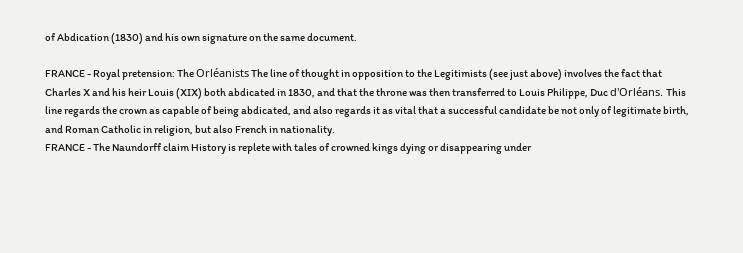of Abdication (1830) and his own signature on the same document.

FRANCE - Royal pretension: The Orléanists The line of thought in opposition to the Legitimists (see just above) involves the fact that Charles X and his heir Louis (XIX) both abdicated in 1830, and that the throne was then transferred to Louis Philippe, Duc d'Orléans. This line regards the crown as capable of being abdicated, and also regards it as vital that a successful candidate be not only of legitimate birth, and Roman Catholic in religion, but also French in nationality.
FRANCE - The Naundorff claim History is replete with tales of crowned kings dying or disappearing under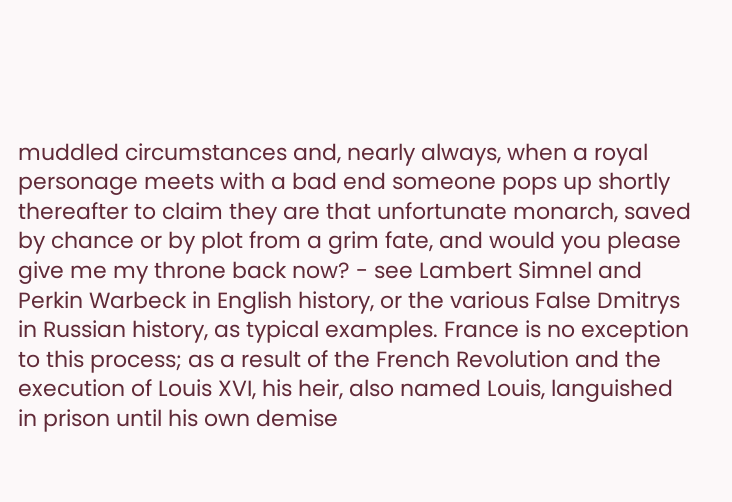muddled circumstances and, nearly always, when a royal personage meets with a bad end someone pops up shortly thereafter to claim they are that unfortunate monarch, saved by chance or by plot from a grim fate, and would you please give me my throne back now? - see Lambert Simnel and Perkin Warbeck in English history, or the various False Dmitrys in Russian history, as typical examples. France is no exception to this process; as a result of the French Revolution and the execution of Louis XVI, his heir, also named Louis, languished in prison until his own demise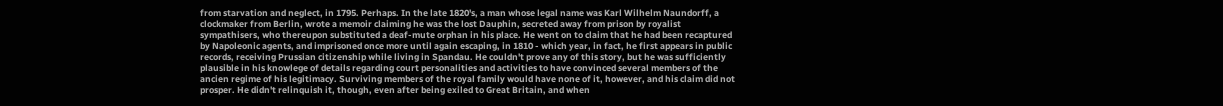from starvation and neglect, in 1795. Perhaps. In the late 1820's, a man whose legal name was Karl Wilhelm Naundorff, a clockmaker from Berlin, wrote a memoir claiming he was the lost Dauphin, secreted away from prison by royalist sympathisers, who thereupon substituted a deaf-mute orphan in his place. He went on to claim that he had been recaptured by Napoleonic agents, and imprisoned once more until again escaping, in 1810 - which year, in fact, he first appears in public records, receiving Prussian citizenship while living in Spandau. He couldn't prove any of this story, but he was sufficiently plausible in his knowlege of details regarding court personalities and activities to have convinced several members of the ancien regime of his legitimacy. Surviving members of the royal family would have none of it, however, and his claim did not prosper. He didn't relinquish it, though, even after being exiled to Great Britain, and when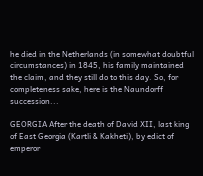he died in the Netherlands (in somewhat doubtful circumstances) in 1845, his family maintained the claim, and they still do to this day. So, for completeness sake, here is the Naundorff succession...

GEORGIA After the death of David XII, last king of East Georgia (Kartli & Kakheti), by edict of emperor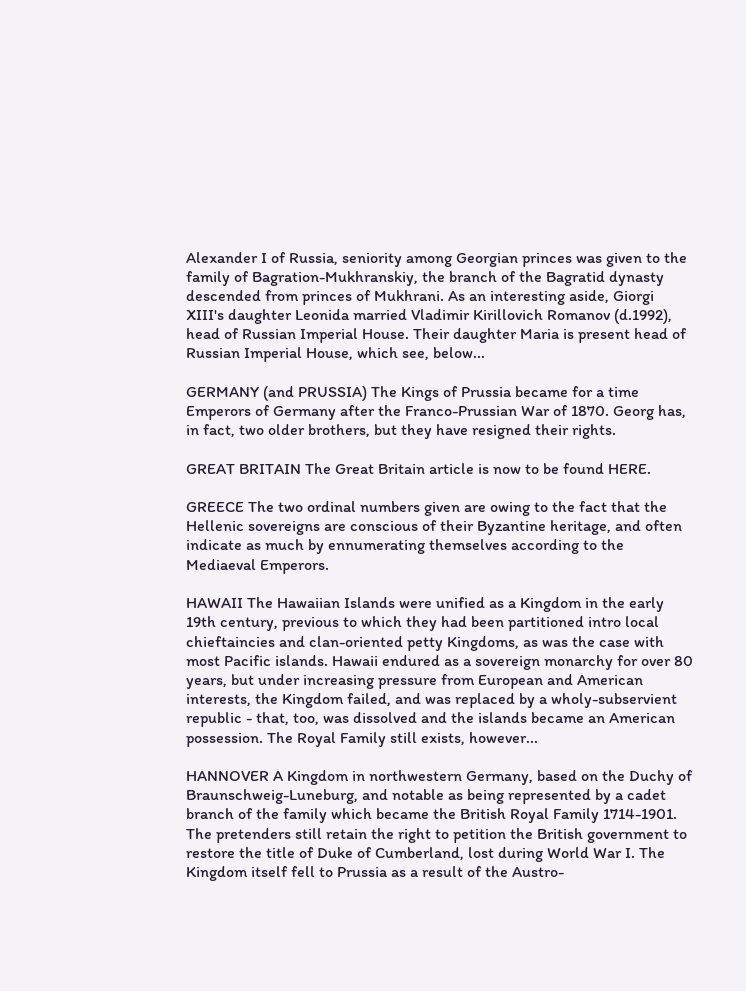Alexander I of Russia, seniority among Georgian princes was given to the family of Bagration-Mukhranskiy, the branch of the Bagratid dynasty descended from princes of Mukhrani. As an interesting aside, Giorgi XIII's daughter Leonida married Vladimir Kirillovich Romanov (d.1992), head of Russian Imperial House. Their daughter Maria is present head of Russian Imperial House, which see, below...

GERMANY (and PRUSSIA) The Kings of Prussia became for a time Emperors of Germany after the Franco-Prussian War of 1870. Georg has, in fact, two older brothers, but they have resigned their rights.

GREAT BRITAIN The Great Britain article is now to be found HERE.

GREECE The two ordinal numbers given are owing to the fact that the Hellenic sovereigns are conscious of their Byzantine heritage, and often indicate as much by ennumerating themselves according to the Mediaeval Emperors.

HAWAII The Hawaiian Islands were unified as a Kingdom in the early 19th century, previous to which they had been partitioned intro local chieftaincies and clan-oriented petty Kingdoms, as was the case with most Pacific islands. Hawaii endured as a sovereign monarchy for over 80 years, but under increasing pressure from European and American interests, the Kingdom failed, and was replaced by a wholy-subservient republic - that, too, was dissolved and the islands became an American possession. The Royal Family still exists, however...

HANNOVER A Kingdom in northwestern Germany, based on the Duchy of Braunschweig-Luneburg, and notable as being represented by a cadet branch of the family which became the British Royal Family 1714-1901. The pretenders still retain the right to petition the British government to restore the title of Duke of Cumberland, lost during World War I. The Kingdom itself fell to Prussia as a result of the Austro-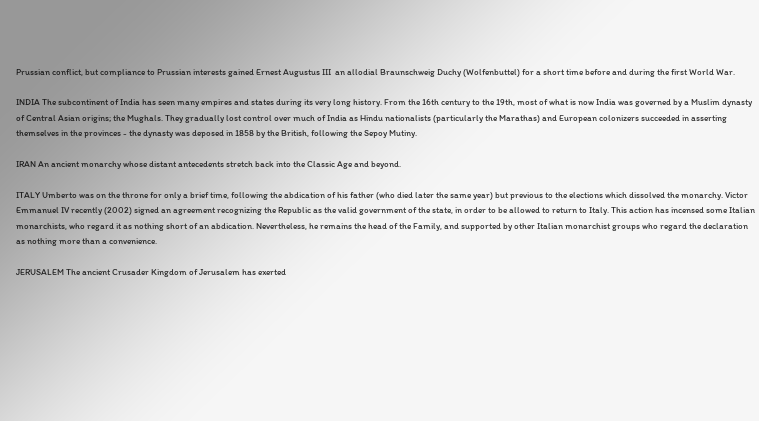Prussian conflict, but compliance to Prussian interests gained Ernest Augustus III  an allodial Braunschweig Duchy (Wolfenbuttel) for a short time before and during the first World War.

INDIA The subcontinent of India has seen many empires and states during its very long history. From the 16th century to the 19th, most of what is now India was governed by a Muslim dynasty of Central Asian origins; the Mughals. They gradually lost control over much of India as Hindu nationalists (particularly the Marathas) and European colonizers succeeded in asserting themselves in the provinces - the dynasty was deposed in 1858 by the British, following the Sepoy Mutiny.

IRAN An ancient monarchy whose distant antecedents stretch back into the Classic Age and beyond.

ITALY Umberto was on the throne for only a brief time, following the abdication of his father (who died later the same year) but previous to the elections which dissolved the monarchy. Victor Emmanuel IV recently (2002) signed an agreement recognizing the Republic as the valid government of the state, in order to be allowed to return to Italy. This action has incensed some Italian monarchists, who regard it as nothing short of an abdication. Nevertheless, he remains the head of the Family, and supported by other Italian monarchist groups who regard the declaration as nothing more than a convenience.

JERUSALEM The ancient Crusader Kingdom of Jerusalem has exerted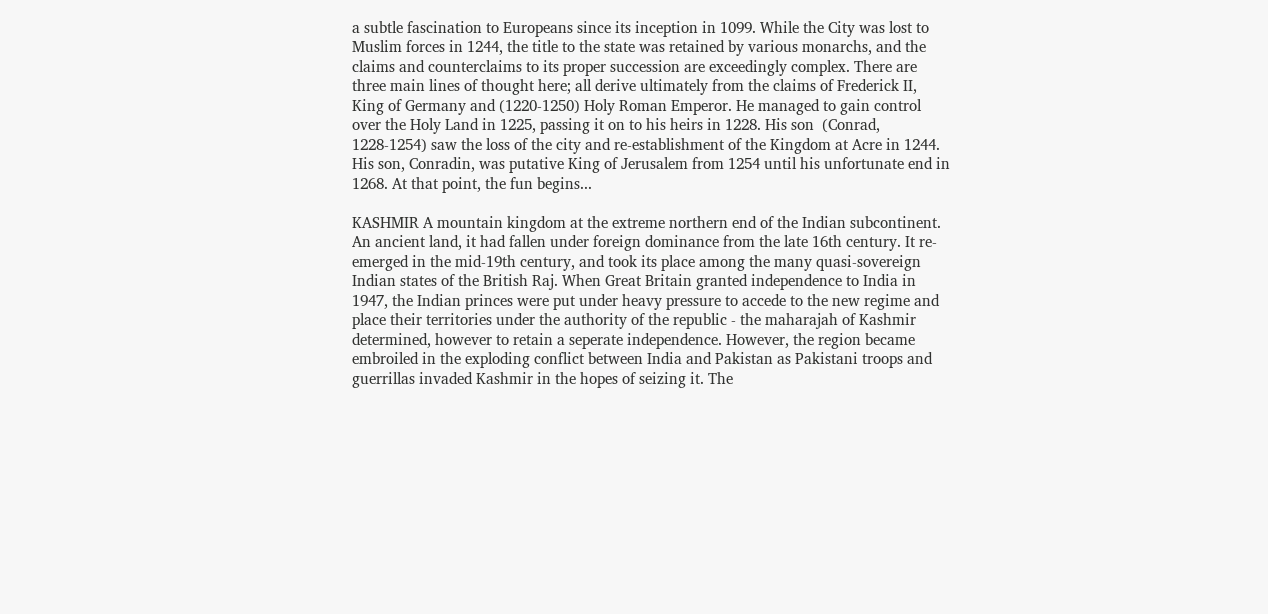a subtle fascination to Europeans since its inception in 1099. While the City was lost to Muslim forces in 1244, the title to the state was retained by various monarchs, and the claims and counterclaims to its proper succession are exceedingly complex. There are three main lines of thought here; all derive ultimately from the claims of Frederick II, King of Germany and (1220-1250) Holy Roman Emperor. He managed to gain control over the Holy Land in 1225, passing it on to his heirs in 1228. His son  (Conrad, 1228-1254) saw the loss of the city and re-establishment of the Kingdom at Acre in 1244. His son, Conradin, was putative King of Jerusalem from 1254 until his unfortunate end in 1268. At that point, the fun begins...

KASHMIR A mountain kingdom at the extreme northern end of the Indian subcontinent. An ancient land, it had fallen under foreign dominance from the late 16th century. It re-emerged in the mid-19th century, and took its place among the many quasi-sovereign Indian states of the British Raj. When Great Britain granted independence to India in 1947, the Indian princes were put under heavy pressure to accede to the new regime and place their territories under the authority of the republic - the maharajah of Kashmir determined, however to retain a seperate independence. However, the region became embroiled in the exploding conflict between India and Pakistan as Pakistani troops and guerrillas invaded Kashmir in the hopes of seizing it. The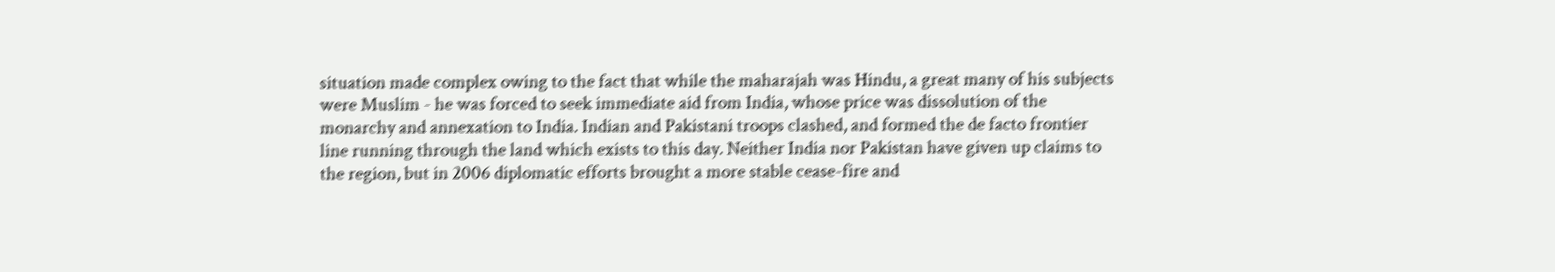situation made complex owing to the fact that while the maharajah was Hindu, a great many of his subjects were Muslim - he was forced to seek immediate aid from India, whose price was dissolution of the monarchy and annexation to India. Indian and Pakistani troops clashed, and formed the de facto frontier line running through the land which exists to this day. Neither India nor Pakistan have given up claims to the region, but in 2006 diplomatic efforts brought a more stable cease-fire and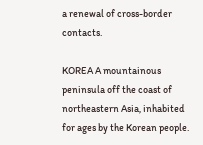a renewal of cross-border contacts.

KOREA A mountainous peninsula off the coast of northeastern Asia, inhabited for ages by the Korean people.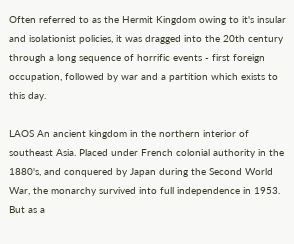Often referred to as the Hermit Kingdom owing to it's insular and isolationist policies, it was dragged into the 20th century through a long sequence of horrific events - first foreign occupation, followed by war and a partition which exists to this day.

LAOS An ancient kingdom in the northern interior of southeast Asia. Placed under French colonial authority in the 1880's, and conquered by Japan during the Second World War, the monarchy survived into full independence in 1953. But as a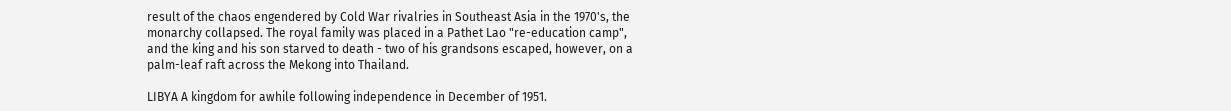result of the chaos engendered by Cold War rivalries in Southeast Asia in the 1970's, the monarchy collapsed. The royal family was placed in a Pathet Lao "re-education camp", and the king and his son starved to death - two of his grandsons escaped, however, on a palm-leaf raft across the Mekong into Thailand.

LIBYA A kingdom for awhile following independence in December of 1951.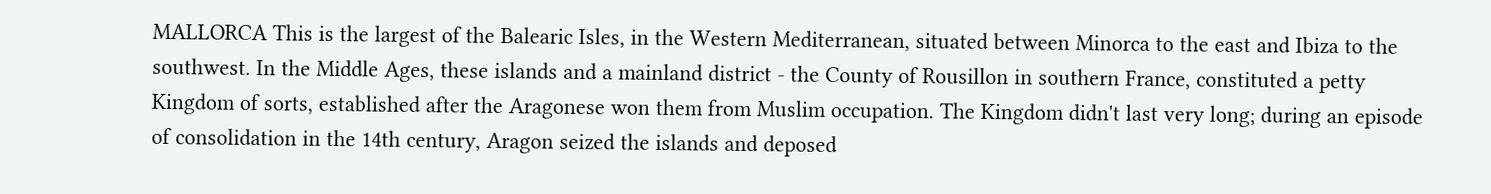MALLORCA This is the largest of the Balearic Isles, in the Western Mediterranean, situated between Minorca to the east and Ibiza to the southwest. In the Middle Ages, these islands and a mainland district - the County of Rousillon in southern France, constituted a petty Kingdom of sorts, established after the Aragonese won them from Muslim occupation. The Kingdom didn't last very long; during an episode of consolidation in the 14th century, Aragon seized the islands and deposed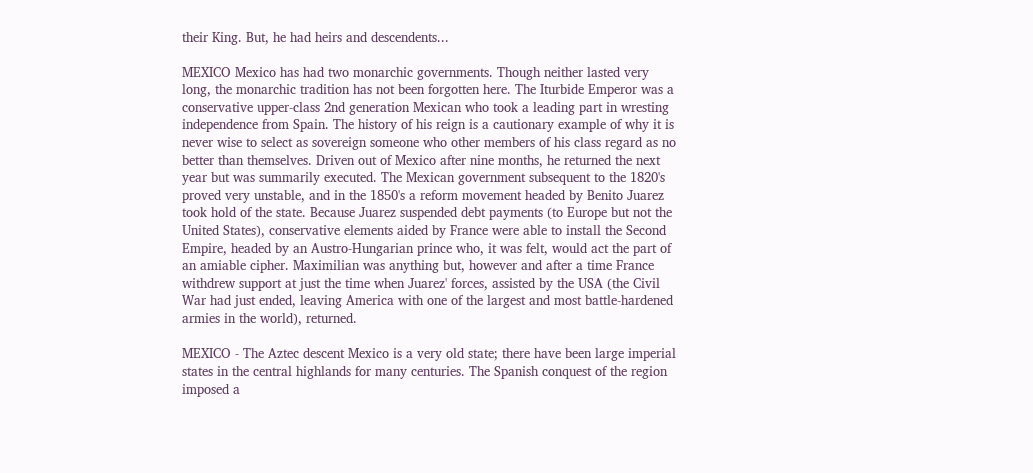their King. But, he had heirs and descendents...

MEXICO Mexico has had two monarchic governments. Though neither lasted very long, the monarchic tradition has not been forgotten here. The Iturbide Emperor was a conservative upper-class 2nd generation Mexican who took a leading part in wresting independence from Spain. The history of his reign is a cautionary example of why it is never wise to select as sovereign someone who other members of his class regard as no better than themselves. Driven out of Mexico after nine months, he returned the next year but was summarily executed. The Mexican government subsequent to the 1820's proved very unstable, and in the 1850's a reform movement headed by Benito Juarez took hold of the state. Because Juarez suspended debt payments (to Europe but not the United States), conservative elements aided by France were able to install the Second Empire, headed by an Austro-Hungarian prince who, it was felt, would act the part of an amiable cipher. Maximilian was anything but, however and after a time France withdrew support at just the time when Juarez' forces, assisted by the USA (the Civil War had just ended, leaving America with one of the largest and most battle-hardened armies in the world), returned.

MEXICO - The Aztec descent Mexico is a very old state; there have been large imperial states in the central highlands for many centuries. The Spanish conquest of the region imposed a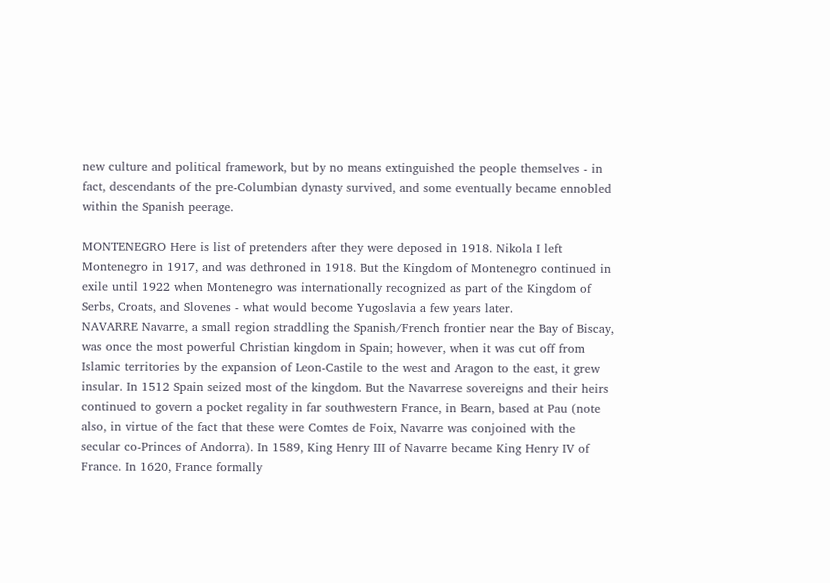new culture and political framework, but by no means extinguished the people themselves - in fact, descendants of the pre-Columbian dynasty survived, and some eventually became ennobled within the Spanish peerage.

MONTENEGRO Here is list of pretenders after they were deposed in 1918. Nikola I left Montenegro in 1917, and was dethroned in 1918. But the Kingdom of Montenegro continued in exile until 1922 when Montenegro was internationally recognized as part of the Kingdom of Serbs, Croats, and Slovenes - what would become Yugoslavia a few years later.
NAVARRE Navarre, a small region straddling the Spanish/French frontier near the Bay of Biscay, was once the most powerful Christian kingdom in Spain; however, when it was cut off from Islamic territories by the expansion of Leon-Castile to the west and Aragon to the east, it grew insular. In 1512 Spain seized most of the kingdom. But the Navarrese sovereigns and their heirs continued to govern a pocket regality in far southwestern France, in Bearn, based at Pau (note also, in virtue of the fact that these were Comtes de Foix, Navarre was conjoined with the secular co-Princes of Andorra). In 1589, King Henry III of Navarre became King Henry IV of France. In 1620, France formally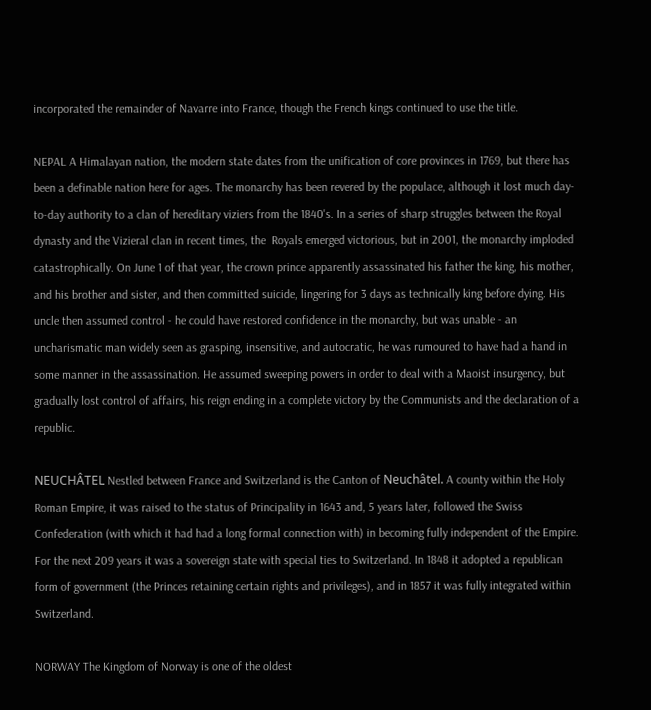incorporated the remainder of Navarre into France, though the French kings continued to use the title.

NEPAL A Himalayan nation, the modern state dates from the unification of core provinces in 1769, but there has been a definable nation here for ages. The monarchy has been revered by the populace, although it lost much day-to-day authority to a clan of hereditary viziers from the 1840's. In a series of sharp struggles between the Royal dynasty and the Vizieral clan in recent times, the  Royals emerged victorious, but in 2001, the monarchy imploded catastrophically. On June 1 of that year, the crown prince apparently assassinated his father the king, his mother, and his brother and sister, and then committed suicide, lingering for 3 days as technically king before dying. His uncle then assumed control - he could have restored confidence in the monarchy, but was unable - an uncharismatic man widely seen as grasping, insensitive, and autocratic, he was rumoured to have had a hand in some manner in the assassination. He assumed sweeping powers in order to deal with a Maoist insurgency, but gradually lost control of affairs, his reign ending in a complete victory by the Communists and the declaration of a republic.

NEUCHÂTEL Nestled between France and Switzerland is the Canton of Neuchâtel. A county within the Holy Roman Empire, it was raised to the status of Principality in 1643 and, 5 years later, followed the Swiss Confederation (with which it had had a long formal connection with) in becoming fully independent of the Empire. For the next 209 years it was a sovereign state with special ties to Switzerland. In 1848 it adopted a republican form of government (the Princes retaining certain rights and privileges), and in 1857 it was fully integrated within Switzerland.

NORWAY The Kingdom of Norway is one of the oldest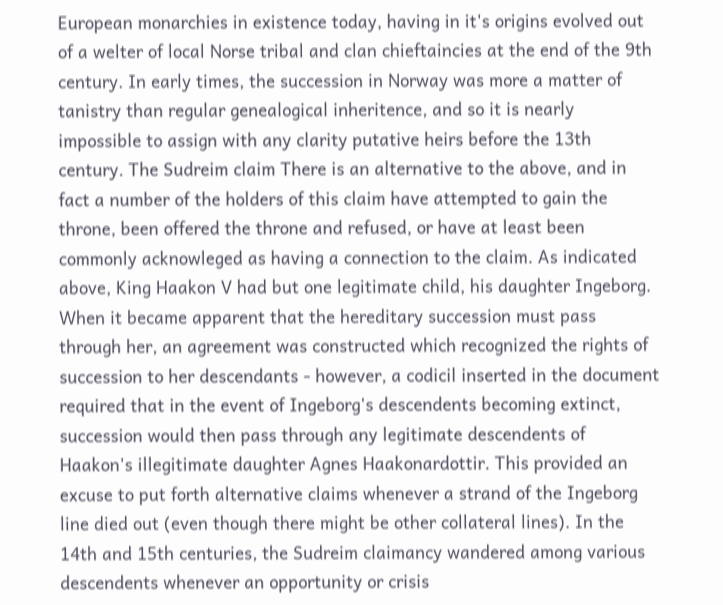European monarchies in existence today, having in it's origins evolved out of a welter of local Norse tribal and clan chieftaincies at the end of the 9th century. In early times, the succession in Norway was more a matter of tanistry than regular genealogical inheritence, and so it is nearly impossible to assign with any clarity putative heirs before the 13th century. The Sudreim claim There is an alternative to the above, and in fact a number of the holders of this claim have attempted to gain the throne, been offered the throne and refused, or have at least been commonly acknowleged as having a connection to the claim. As indicated above, King Haakon V had but one legitimate child, his daughter Ingeborg. When it became apparent that the hereditary succession must pass through her, an agreement was constructed which recognized the rights of succession to her descendants - however, a codicil inserted in the document required that in the event of Ingeborg's descendents becoming extinct, succession would then pass through any legitimate descendents of Haakon's illegitimate daughter Agnes Haakonardottir. This provided an excuse to put forth alternative claims whenever a strand of the Ingeborg line died out (even though there might be other collateral lines). In the 14th and 15th centuries, the Sudreim claimancy wandered among various descendents whenever an opportunity or crisis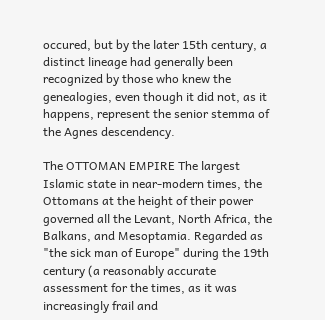occured, but by the later 15th century, a distinct lineage had generally been recognized by those who knew the genealogies, even though it did not, as it happens, represent the senior stemma of the Agnes descendency.

The OTTOMAN EMPIRE The largest Islamic state in near-modern times, the Ottomans at the height of their power governed all the Levant, North Africa, the Balkans, and Mesoptamia. Regarded as "the sick man of Europe" during the 19th century (a reasonably accurate assessment for the times, as it was increasingly frail and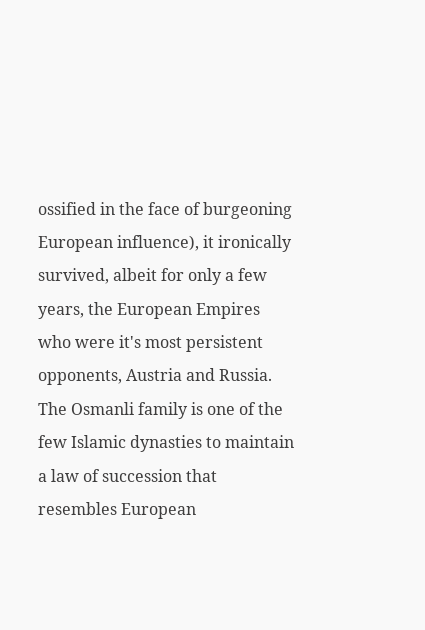ossified in the face of burgeoning European influence), it ironically survived, albeit for only a few years, the European Empires who were it's most persistent opponents, Austria and Russia. The Osmanli family is one of the few Islamic dynasties to maintain a law of succession that resembles European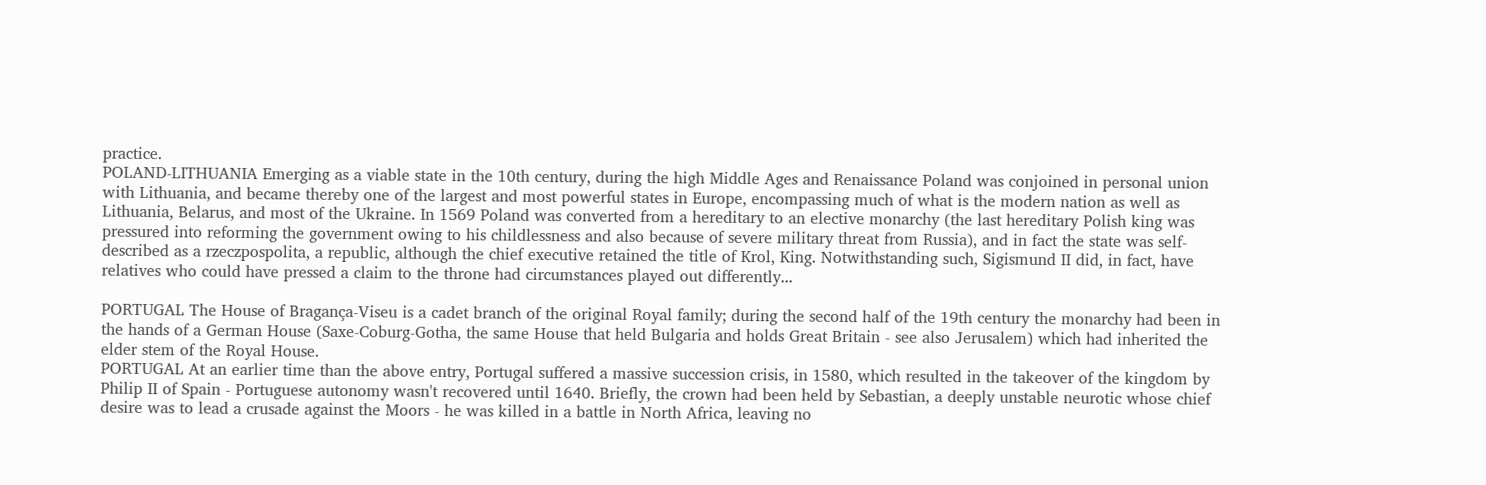practice.
POLAND-LITHUANIA Emerging as a viable state in the 10th century, during the high Middle Ages and Renaissance Poland was conjoined in personal union with Lithuania, and became thereby one of the largest and most powerful states in Europe, encompassing much of what is the modern nation as well as Lithuania, Belarus, and most of the Ukraine. In 1569 Poland was converted from a hereditary to an elective monarchy (the last hereditary Polish king was pressured into reforming the government owing to his childlessness and also because of severe military threat from Russia), and in fact the state was self-described as a rzeczpospolita, a republic, although the chief executive retained the title of Krol, King. Notwithstanding such, Sigismund II did, in fact, have relatives who could have pressed a claim to the throne had circumstances played out differently...

PORTUGAL The House of Bragança-Viseu is a cadet branch of the original Royal family; during the second half of the 19th century the monarchy had been in the hands of a German House (Saxe-Coburg-Gotha, the same House that held Bulgaria and holds Great Britain - see also Jerusalem) which had inherited the elder stem of the Royal House.
PORTUGAL At an earlier time than the above entry, Portugal suffered a massive succession crisis, in 1580, which resulted in the takeover of the kingdom by Philip II of Spain - Portuguese autonomy wasn't recovered until 1640. Briefly, the crown had been held by Sebastian, a deeply unstable neurotic whose chief desire was to lead a crusade against the Moors - he was killed in a battle in North Africa, leaving no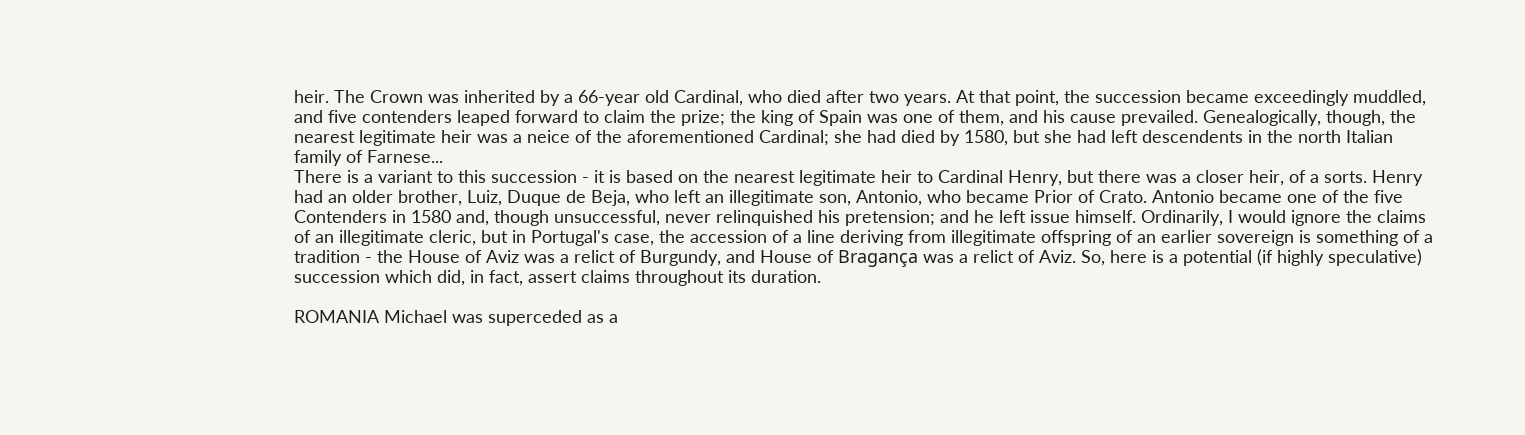heir. The Crown was inherited by a 66-year old Cardinal, who died after two years. At that point, the succession became exceedingly muddled, and five contenders leaped forward to claim the prize; the king of Spain was one of them, and his cause prevailed. Genealogically, though, the nearest legitimate heir was a neice of the aforementioned Cardinal; she had died by 1580, but she had left descendents in the north Italian family of Farnese...
There is a variant to this succession - it is based on the nearest legitimate heir to Cardinal Henry, but there was a closer heir, of a sorts. Henry had an older brother, Luiz, Duque de Beja, who left an illegitimate son, Antonio, who became Prior of Crato. Antonio became one of the five Contenders in 1580 and, though unsuccessful, never relinquished his pretension; and he left issue himself. Ordinarily, I would ignore the claims of an illegitimate cleric, but in Portugal's case, the accession of a line deriving from illegitimate offspring of an earlier sovereign is something of a tradition - the House of Aviz was a relict of Burgundy, and House of Bragança was a relict of Aviz. So, here is a potential (if highly speculative) succession which did, in fact, assert claims throughout its duration.

ROMANIA Michael was superceded as a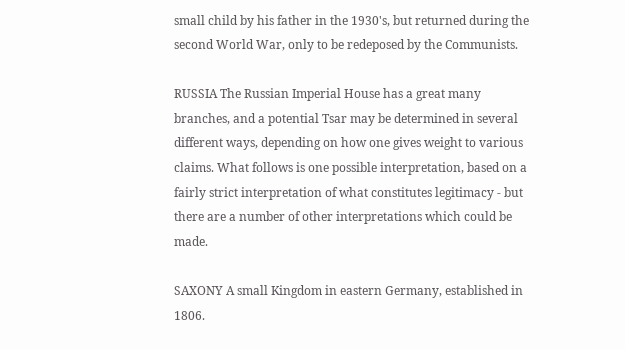small child by his father in the 1930's, but returned during the second World War, only to be redeposed by the Communists.

RUSSIA The Russian Imperial House has a great many branches, and a potential Tsar may be determined in several different ways, depending on how one gives weight to various claims. What follows is one possible interpretation, based on a fairly strict interpretation of what constitutes legitimacy - but there are a number of other interpretations which could be made.

SAXONY A small Kingdom in eastern Germany, established in 1806.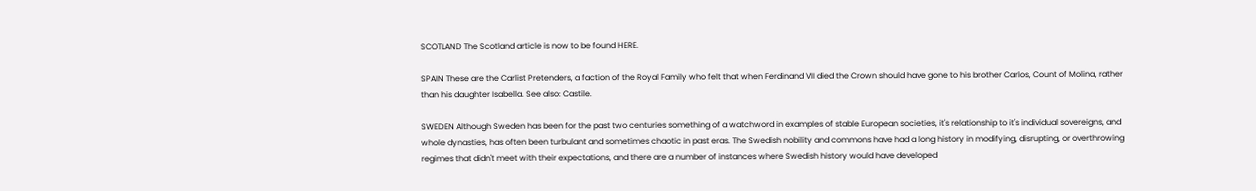SCOTLAND The Scotland article is now to be found HERE.

SPAIN These are the Carlist Pretenders, a faction of the Royal Family who felt that when Ferdinand VII died the Crown should have gone to his brother Carlos, Count of Molina, rather than his daughter Isabella. See also: Castile.

SWEDEN Although Sweden has been for the past two centuries something of a watchword in examples of stable European societies, it's relationship to it's individual sovereigns, and whole dynasties, has often been turbulant and sometimes chaotic in past eras. The Swedish nobility and commons have had a long history in modifying, disrupting, or overthrowing regimes that didn't meet with their expectations, and there are a number of instances where Swedish history would have developed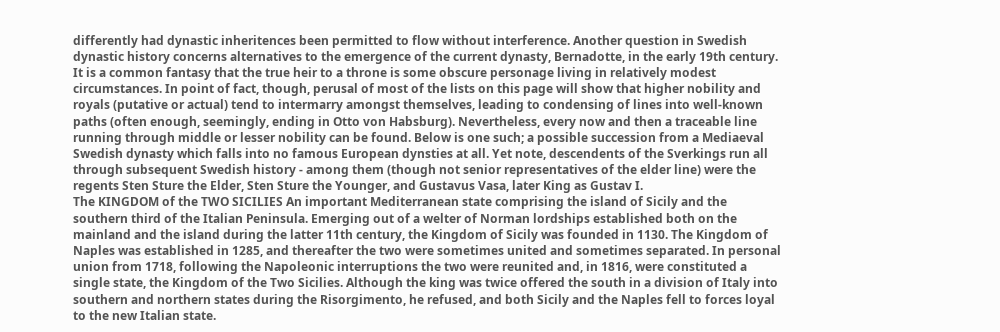differently had dynastic inheritences been permitted to flow without interference. Another question in Swedish dynastic history concerns alternatives to the emergence of the current dynasty, Bernadotte, in the early 19th century. It is a common fantasy that the true heir to a throne is some obscure personage living in relatively modest circumstances. In point of fact, though, perusal of most of the lists on this page will show that higher nobility and royals (putative or actual) tend to intermarry amongst themselves, leading to condensing of lines into well-known paths (often enough, seemingly, ending in Otto von Habsburg). Nevertheless, every now and then a traceable line running through middle or lesser nobility can be found. Below is one such; a possible succession from a Mediaeval Swedish dynasty which falls into no famous European dynsties at all. Yet note, descendents of the Sverkings run all through subsequent Swedish history - among them (though not senior representatives of the elder line) were the regents Sten Sture the Elder, Sten Sture the Younger, and Gustavus Vasa, later King as Gustav I.
The KINGDOM of the TWO SICILIES An important Mediterranean state comprising the island of Sicily and the southern third of the Italian Peninsula. Emerging out of a welter of Norman lordships established both on the mainland and the island during the latter 11th century, the Kingdom of Sicily was founded in 1130. The Kingdom of Naples was established in 1285, and thereafter the two were sometimes united and sometimes separated. In personal union from 1718, following the Napoleonic interruptions the two were reunited and, in 1816, were constituted a single state, the Kingdom of the Two Sicilies. Although the king was twice offered the south in a division of Italy into southern and northern states during the Risorgimento, he refused, and both Sicily and the Naples fell to forces loyal to the new Italian state.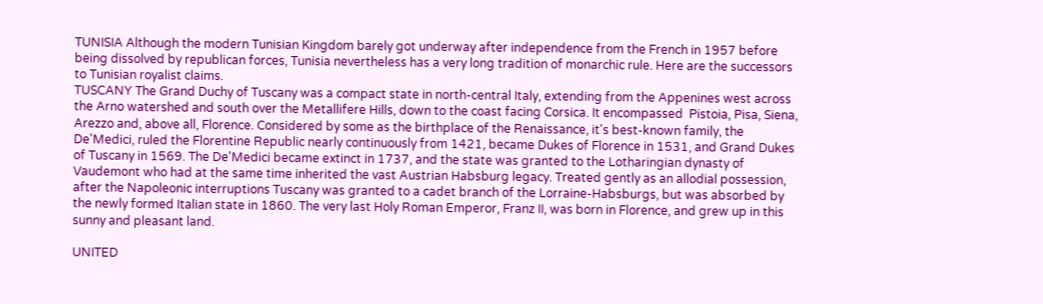TUNISIA Although the modern Tunisian Kingdom barely got underway after independence from the French in 1957 before being dissolved by republican forces, Tunisia nevertheless has a very long tradition of monarchic rule. Here are the successors to Tunisian royalist claims.
TUSCANY The Grand Duchy of Tuscany was a compact state in north-central Italy, extending from the Appenines west across the Arno watershed and south over the Metallifere Hills, down to the coast facing Corsica. It encompassed  Pistoia, Pisa, Siena, Arezzo and, above all, Florence. Considered by some as the birthplace of the Renaissance, it's best-known family, the De'Medici, ruled the Florentine Republic nearly continuously from 1421, became Dukes of Florence in 1531, and Grand Dukes of Tuscany in 1569. The De'Medici became extinct in 1737, and the state was granted to the Lotharingian dynasty of Vaudemont who had at the same time inherited the vast Austrian Habsburg legacy. Treated gently as an allodial possession, after the Napoleonic interruptions Tuscany was granted to a cadet branch of the Lorraine-Habsburgs, but was absorbed by the newly formed Italian state in 1860. The very last Holy Roman Emperor, Franz II, was born in Florence, and grew up in this sunny and pleasant land.

UNITED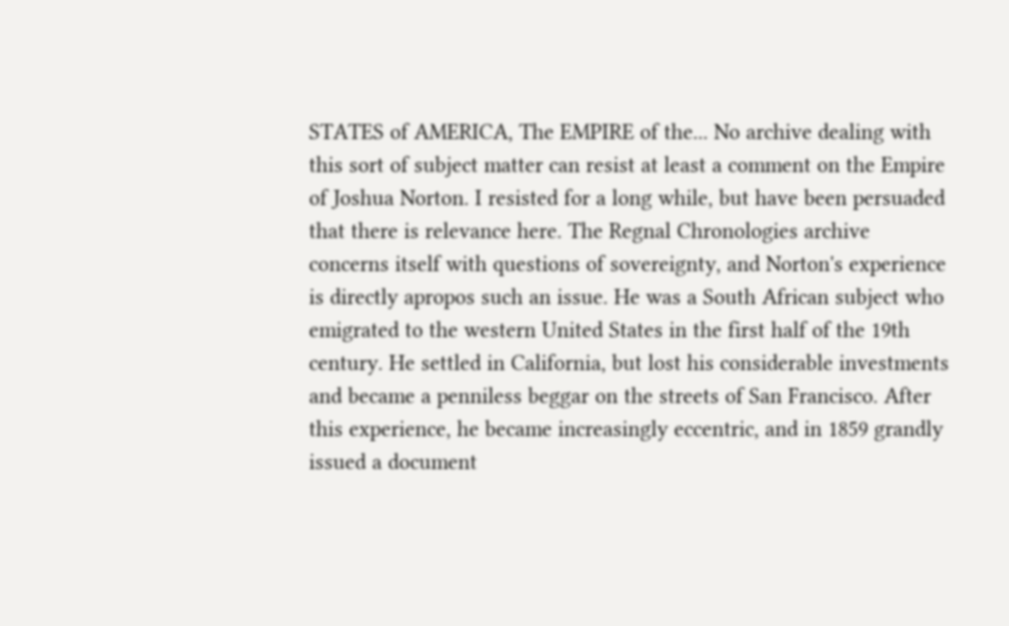STATES of AMERICA, The EMPIRE of the... No archive dealing with this sort of subject matter can resist at least a comment on the Empire of Joshua Norton. I resisted for a long while, but have been persuaded that there is relevance here. The Regnal Chronologies archive concerns itself with questions of sovereignty, and Norton's experience is directly apropos such an issue. He was a South African subject who emigrated to the western United States in the first half of the 19th century. He settled in California, but lost his considerable investments and became a penniless beggar on the streets of San Francisco. After this experience, he became increasingly eccentric, and in 1859 grandly issued a document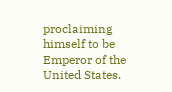proclaiming himself to be Emperor of the United States.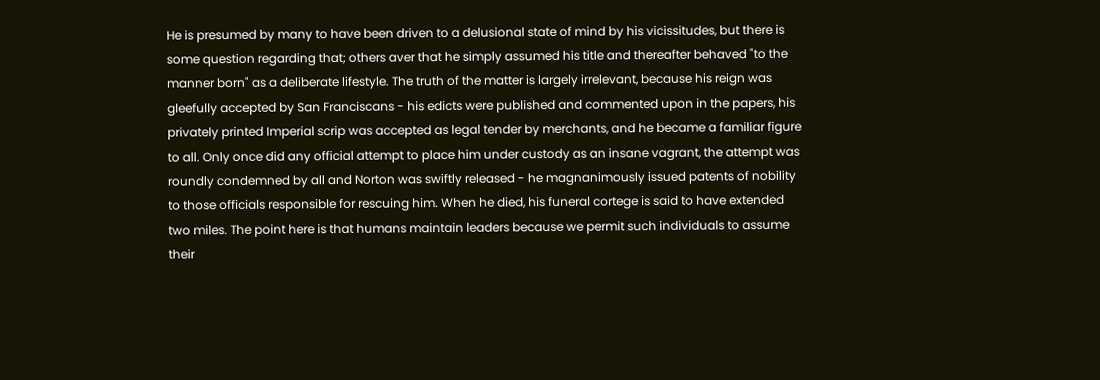He is presumed by many to have been driven to a delusional state of mind by his vicissitudes, but there is some question regarding that; others aver that he simply assumed his title and thereafter behaved "to the manner born" as a deliberate lifestyle. The truth of the matter is largely irrelevant, because his reign was gleefully accepted by San Franciscans - his edicts were published and commented upon in the papers, his privately printed Imperial scrip was accepted as legal tender by merchants, and he became a familiar figure to all. Only once did any official attempt to place him under custody as an insane vagrant, the attempt was roundly condemned by all and Norton was swiftly released - he magnanimously issued patents of nobility to those officials responsible for rescuing him. When he died, his funeral cortege is said to have extended two miles. The point here is that humans maintain leaders because we permit such individuals to assume their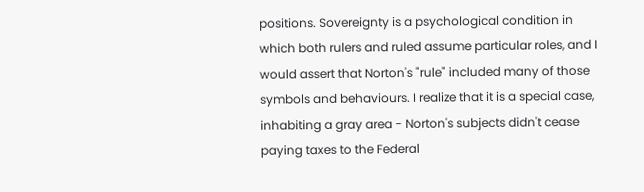positions. Sovereignty is a psychological condition in which both rulers and ruled assume particular roles, and I would assert that Norton's "rule" included many of those symbols and behaviours. I realize that it is a special case, inhabiting a gray area - Norton's subjects didn't cease paying taxes to the Federal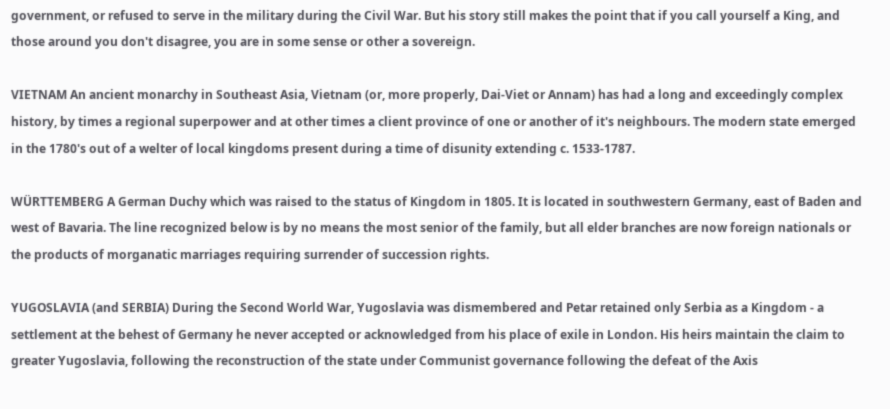government, or refused to serve in the military during the Civil War. But his story still makes the point that if you call yourself a King, and those around you don't disagree, you are in some sense or other a sovereign.

VIETNAM An ancient monarchy in Southeast Asia, Vietnam (or, more properly, Dai-Viet or Annam) has had a long and exceedingly complex history, by times a regional superpower and at other times a client province of one or another of it's neighbours. The modern state emerged in the 1780's out of a welter of local kingdoms present during a time of disunity extending c. 1533-1787.

WÜRTTEMBERG A German Duchy which was raised to the status of Kingdom in 1805. It is located in southwestern Germany, east of Baden and west of Bavaria. The line recognized below is by no means the most senior of the family, but all elder branches are now foreign nationals or the products of morganatic marriages requiring surrender of succession rights.

YUGOSLAVIA (and SERBIA) During the Second World War, Yugoslavia was dismembered and Petar retained only Serbia as a Kingdom - a settlement at the behest of Germany he never accepted or acknowledged from his place of exile in London. His heirs maintain the claim to greater Yugoslavia, following the reconstruction of the state under Communist governance following the defeat of the Axis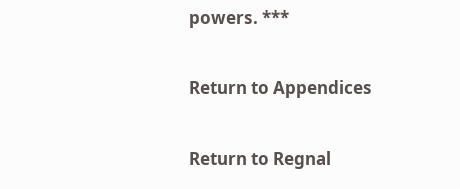powers. ***

Return to Appendices

Return to Regnal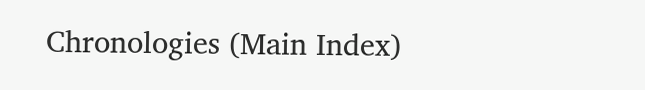Chronologies (Main Index)